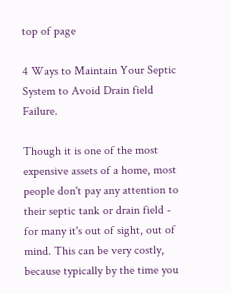top of page

4 Ways to Maintain Your Septic System to Avoid Drain field Failure.

Though it is one of the most expensive assets of a home, most people don't pay any attention to their septic tank or drain field - for many it's out of sight, out of mind. This can be very costly, because typically by the time you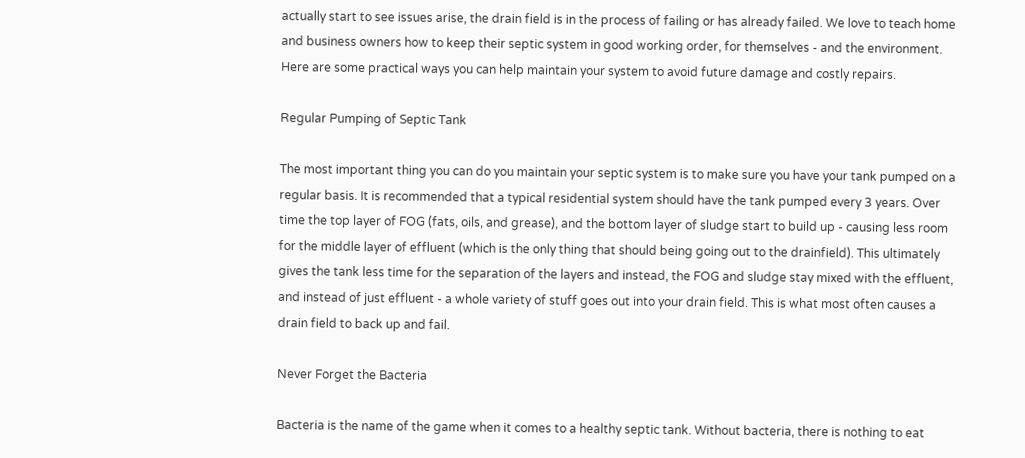actually start to see issues arise, the drain field is in the process of failing or has already failed. We love to teach home and business owners how to keep their septic system in good working order, for themselves - and the environment. Here are some practical ways you can help maintain your system to avoid future damage and costly repairs.

Regular Pumping of Septic Tank

The most important thing you can do you maintain your septic system is to make sure you have your tank pumped on a regular basis. It is recommended that a typical residential system should have the tank pumped every 3 years. Over time the top layer of FOG (fats, oils, and grease), and the bottom layer of sludge start to build up - causing less room for the middle layer of effluent (which is the only thing that should being going out to the drainfield). This ultimately gives the tank less time for the separation of the layers and instead, the FOG and sludge stay mixed with the effluent, and instead of just effluent - a whole variety of stuff goes out into your drain field. This is what most often causes a drain field to back up and fail.

Never Forget the Bacteria

Bacteria is the name of the game when it comes to a healthy septic tank. Without bacteria, there is nothing to eat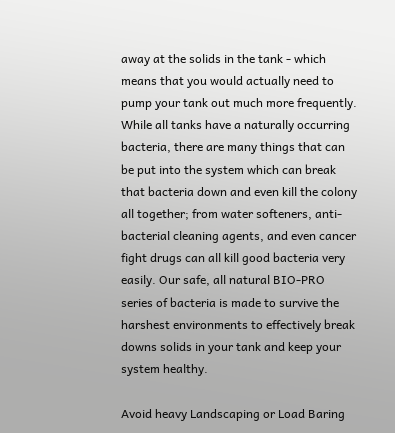away at the solids in the tank - which means that you would actually need to pump your tank out much more frequently. While all tanks have a naturally occurring bacteria, there are many things that can be put into the system which can break that bacteria down and even kill the colony all together; from water softeners, anti-bacterial cleaning agents, and even cancer fight drugs can all kill good bacteria very easily. Our safe, all natural BIO-PRO series of bacteria is made to survive the harshest environments to effectively break downs solids in your tank and keep your system healthy.

Avoid heavy Landscaping or Load Baring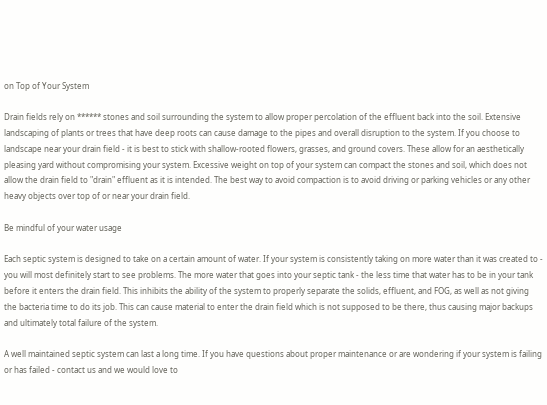on Top of Your System

Drain fields rely on ****** stones and soil surrounding the system to allow proper percolation of the effluent back into the soil. Extensive landscaping of plants or trees that have deep roots can cause damage to the pipes and overall disruption to the system. If you choose to landscape near your drain field - it is best to stick with shallow-rooted flowers, grasses, and ground covers. These allow for an aesthetically pleasing yard without compromising your system. Excessive weight on top of your system can compact the stones and soil, which does not allow the drain field to "drain" effluent as it is intended. The best way to avoid compaction is to avoid driving or parking vehicles or any other heavy objects over top of or near your drain field.

Be mindful of your water usage

Each septic system is designed to take on a certain amount of water. If your system is consistently taking on more water than it was created to - you will most definitely start to see problems. The more water that goes into your septic tank - the less time that water has to be in your tank before it enters the drain field. This inhibits the ability of the system to properly separate the solids, effluent, and FOG, as well as not giving the bacteria time to do its job. This can cause material to enter the drain field which is not supposed to be there, thus causing major backups and ultimately total failure of the system.

A well maintained septic system can last a long time. If you have questions about proper maintenance or are wondering if your system is failing or has failed - contact us and we would love to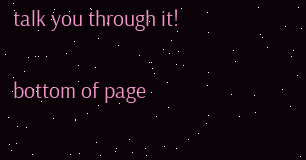talk you through it!


bottom of page